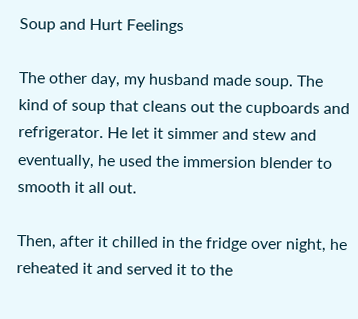Soup and Hurt Feelings

The other day, my husband made soup. The kind of soup that cleans out the cupboards and refrigerator. He let it simmer and stew and eventually, he used the immersion blender to smooth it all out.

Then, after it chilled in the fridge over night, he reheated it and served it to the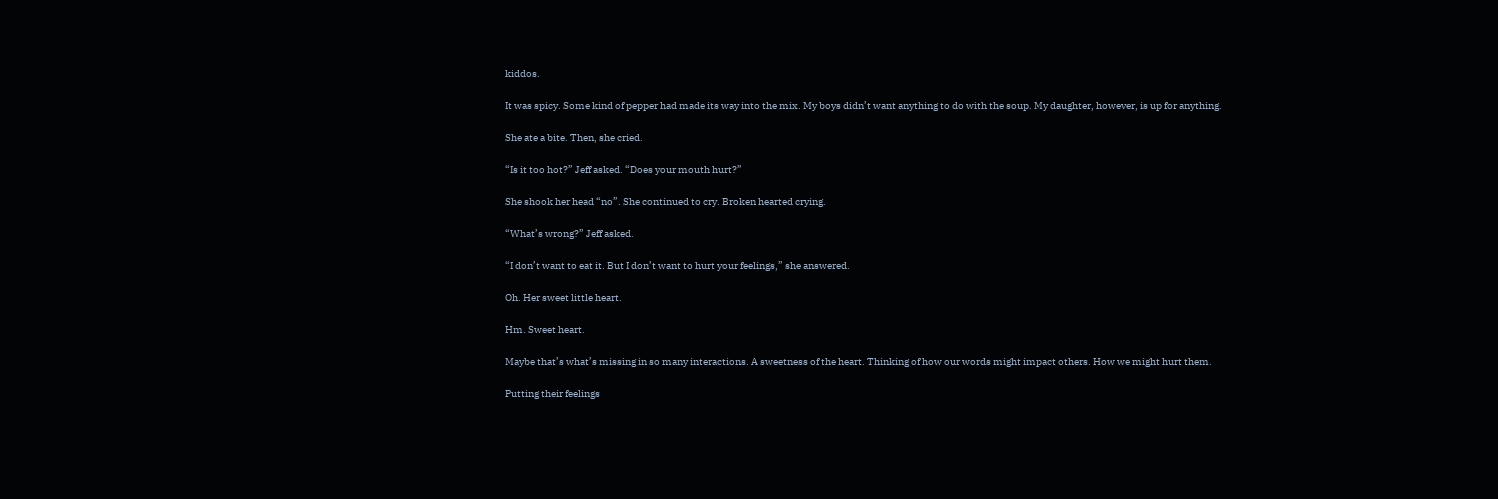kiddos.

It was spicy. Some kind of pepper had made its way into the mix. My boys didn’t want anything to do with the soup. My daughter, however, is up for anything.

She ate a bite. Then, she cried.

“Is it too hot?” Jeff asked. “Does your mouth hurt?”

She shook her head “no”. She continued to cry. Broken hearted crying.

“What’s wrong?” Jeff asked.

“I don’t want to eat it. But I don’t want to hurt your feelings,” she answered.

Oh. Her sweet little heart.

Hm. Sweet heart.

Maybe that’s what’s missing in so many interactions. A sweetness of the heart. Thinking of how our words might impact others. How we might hurt them.

Putting their feelings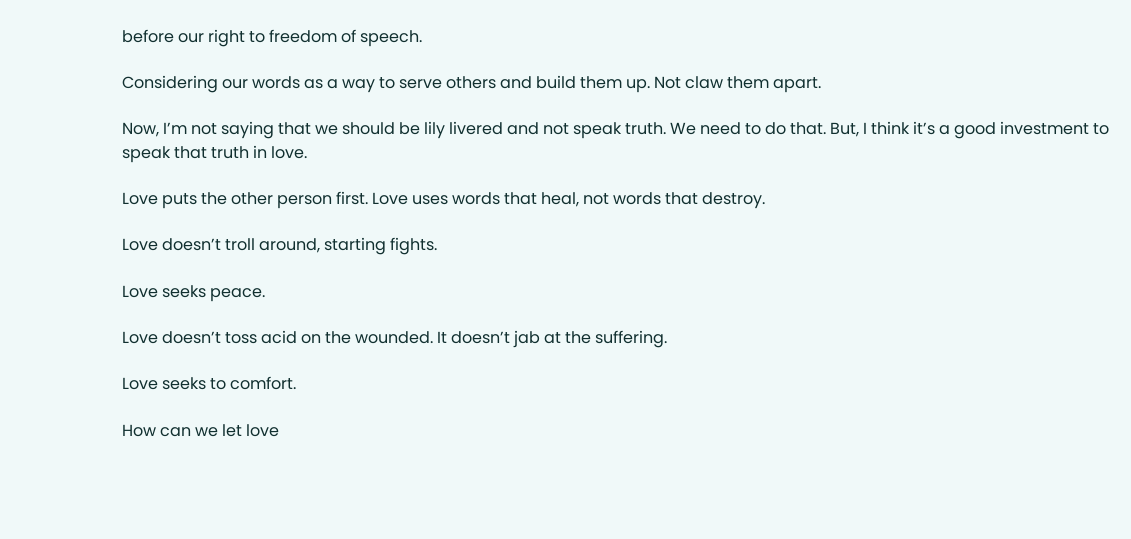before our right to freedom of speech.

Considering our words as a way to serve others and build them up. Not claw them apart.

Now, I’m not saying that we should be lily livered and not speak truth. We need to do that. But, I think it’s a good investment to speak that truth in love.

Love puts the other person first. Love uses words that heal, not words that destroy.

Love doesn’t troll around, starting fights.

Love seeks peace.

Love doesn’t toss acid on the wounded. It doesn’t jab at the suffering.

Love seeks to comfort.

How can we let love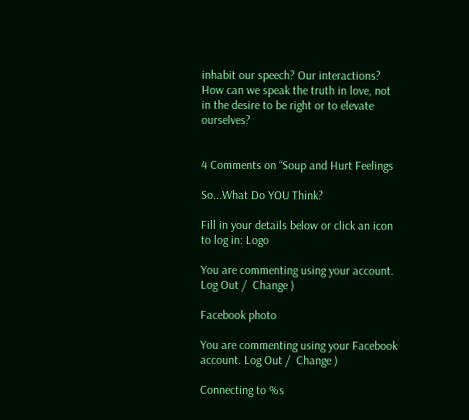inhabit our speech? Our interactions? How can we speak the truth in love, not in the desire to be right or to elevate ourselves?


4 Comments on “Soup and Hurt Feelings

So...What Do YOU Think?

Fill in your details below or click an icon to log in: Logo

You are commenting using your account. Log Out /  Change )

Facebook photo

You are commenting using your Facebook account. Log Out /  Change )

Connecting to %s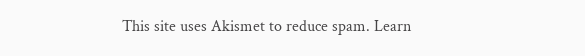This site uses Akismet to reduce spam. Learn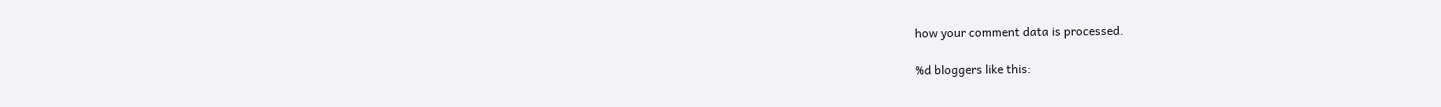how your comment data is processed.

%d bloggers like this: